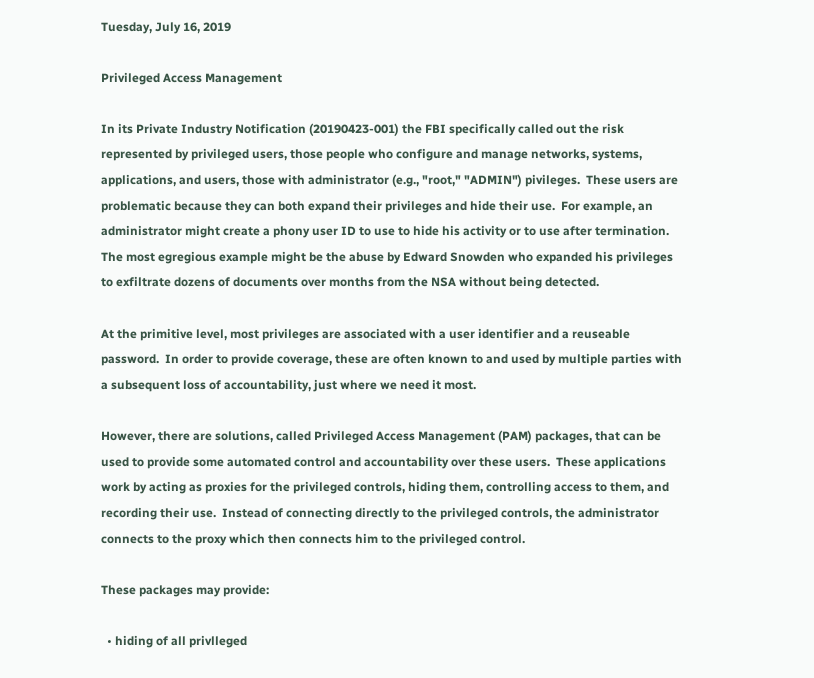Tuesday, July 16, 2019

Privileged Access Management

In its Private Industry Notification (20190423-001) the FBI specifically called out the risk represented by privileged users, those people who configure and manage networks, systems, applications, and users, those with administrator (e.g., "root," "ADMIN") pivileges.  These users are problematic because they can both expand their privileges and hide their use.  For example, an administrator might create a phony user ID to use to hide his activity or to use after termination.  The most egregious example might be the abuse by Edward Snowden who expanded his privileges to exfiltrate dozens of documents over months from the NSA without being detected.

At the primitive level, most privileges are associated with a user identifier and a reuseable password.  In order to provide coverage, these are often known to and used by multiple parties with a subsequent loss of accountability, just where we need it most.

However, there are solutions, called Privileged Access Management (PAM) packages, that can be used to provide some automated control and accountability over these users.  These applications work by acting as proxies for the privileged controls, hiding them, controlling access to them, and recording their use.  Instead of connecting directly to the privileged controls, the administrator connects to the proxy which then connects him to the privileged control.

These packages may provide:

  • hiding of all privlleged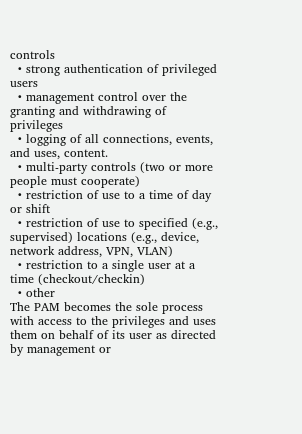controls
  • strong authentication of privileged users
  • management control over the granting and withdrawing of privileges
  • logging of all connections, events, and uses, content.
  • multi-party controls (two or more people must cooperate)
  • restriction of use to a time of day or shift
  • restriction of use to specified (e.g., supervised) locations (e.g., device, network address, VPN, VLAN)
  • restriction to a single user at a time (checkout/checkin)
  • other
The PAM becomes the sole process with access to the privileges and uses them on behalf of its user as directed by management or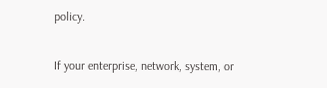policy.

If your enterprise, network, system, or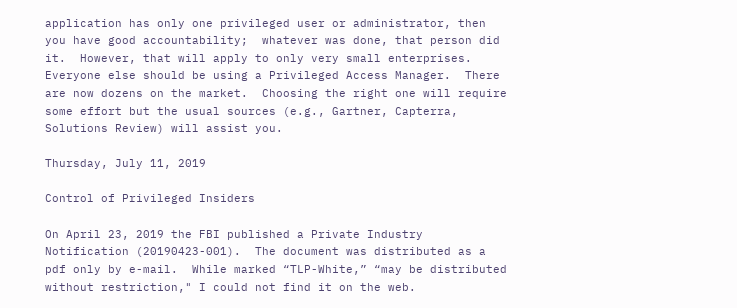application has only one privileged user or administrator, then you have good accountability;  whatever was done, that person did it.  However, that will apply to only very small enterprises.  Everyone else should be using a Privileged Access Manager.  There are now dozens on the market.  Choosing the right one will require some effort but the usual sources (e.g., Gartner, Capterra, Solutions Review) will assist you.

Thursday, July 11, 2019

Control of Privileged Insiders

On April 23, 2019 the FBI published a Private Industry Notification (20190423-001).  The document was distributed as a pdf only by e-mail.  While marked “TLP-White,” “may be distributed without restriction," I could not find it on the web.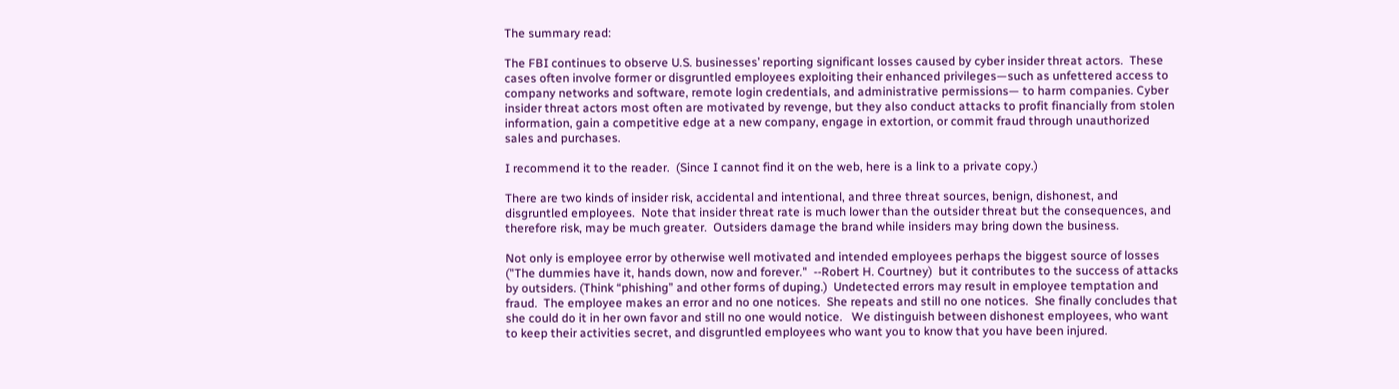The summary read:

The FBI continues to observe U.S. businesses’ reporting significant losses caused by cyber insider threat actors.  These cases often involve former or disgruntled employees exploiting their enhanced privileges—such as unfettered access to company networks and software, remote login credentials, and administrative permissions— to harm companies. Cyber insider threat actors most often are motivated by revenge, but they also conduct attacks to profit financially from stolen information, gain a competitive edge at a new company, engage in extortion, or commit fraud through unauthorized sales and purchases.

I recommend it to the reader.  (Since I cannot find it on the web, here is a link to a private copy.)

There are two kinds of insider risk, accidental and intentional, and three threat sources, benign, dishonest, and disgruntled employees.  Note that insider threat rate is much lower than the outsider threat but the consequences, and therefore risk, may be much greater.  Outsiders damage the brand while insiders may bring down the business.

Not only is employee error by otherwise well motivated and intended employees perhaps the biggest source of losses ("The dummies have it, hands down, now and forever."  --Robert H. Courtney)  but it contributes to the success of attacks by outsiders. (Think “phishing” and other forms of duping.)  Undetected errors may result in employee temptation and fraud.  The employee makes an error and no one notices.  She repeats and still no one notices.  She finally concludes that she could do it in her own favor and still no one would notice.   We distinguish between dishonest employees, who want to keep their activities secret, and disgruntled employees who want you to know that you have been injured.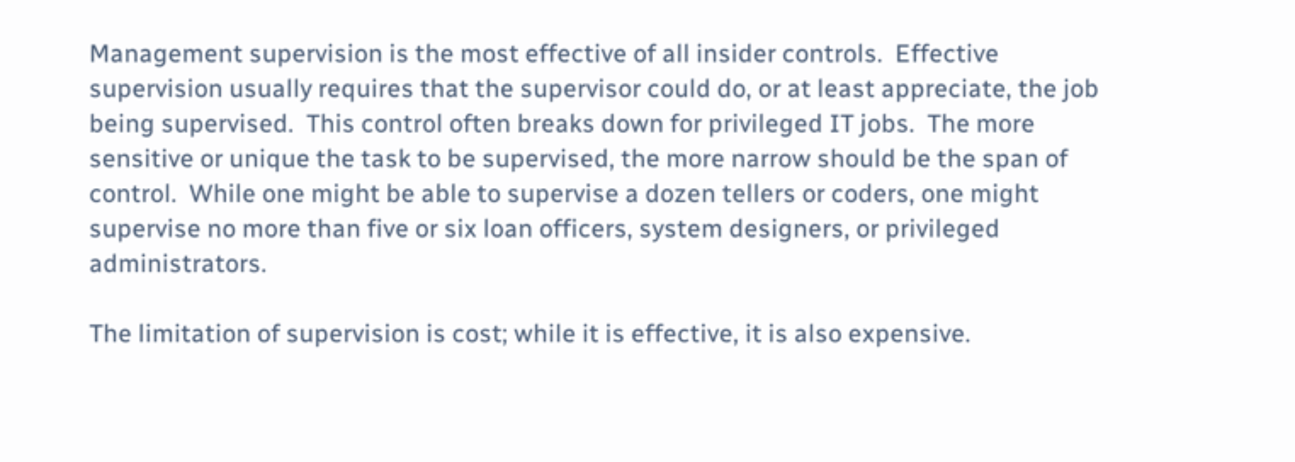Management supervision is the most effective of all insider controls.  Effective supervision usually requires that the supervisor could do, or at least appreciate, the job being supervised.  This control often breaks down for privileged IT jobs.  The more sensitive or unique the task to be supervised, the more narrow should be the span of control.  While one might be able to supervise a dozen tellers or coders, one might supervise no more than five or six loan officers, system designers, or privileged administrators.

The limitation of supervision is cost; while it is effective, it is also expensive.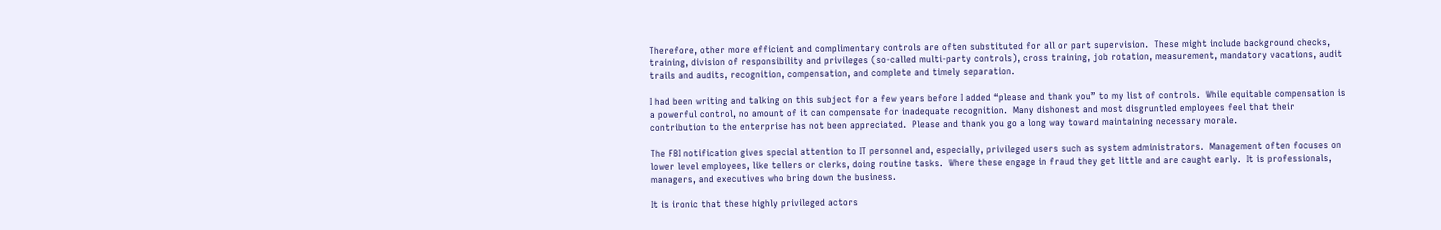Therefore, other more efficient and complimentary controls are often substituted for all or part supervision.  These might include background checks, training, division of responsibility and privileges (so-called multi-party controls), cross training, job rotation, measurement, mandatory vacations, audit trails and audits, recognition, compensation, and complete and timely separation.

I had been writing and talking on this subject for a few years before I added “please and thank you” to my list of controls.  While equitable compensation is a powerful control, no amount of it can compensate for inadequate recognition.  Many dishonest and most disgruntled employees feel that their contribution to the enterprise has not been appreciated.  Please and thank you go a long way toward maintaining necessary morale.

The FBI notification gives special attention to IT personnel and, especially, privileged users such as system administrators.  Management often focuses on lower level employees, like tellers or clerks, doing routine tasks.  Where these engage in fraud they get little and are caught early.  It is professionals, managers, and executives who bring down the business.

It is ironic that these highly privileged actors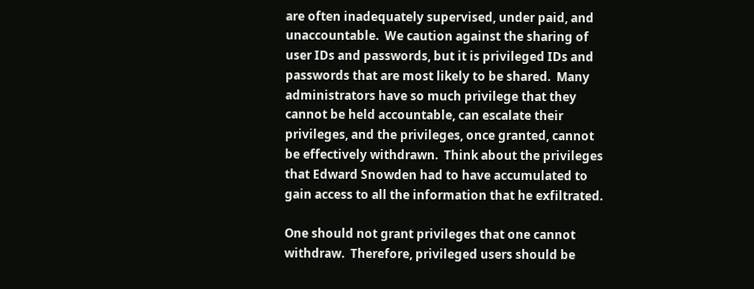are often inadequately supervised, under paid, and unaccountable.  We caution against the sharing of user IDs and passwords, but it is privileged IDs and passwords that are most likely to be shared.  Many administrators have so much privilege that they cannot be held accountable, can escalate their privileges, and the privileges, once granted, cannot be effectively withdrawn.  Think about the privileges that Edward Snowden had to have accumulated to gain access to all the information that he exfiltrated.

One should not grant privileges that one cannot withdraw.  Therefore, privileged users should be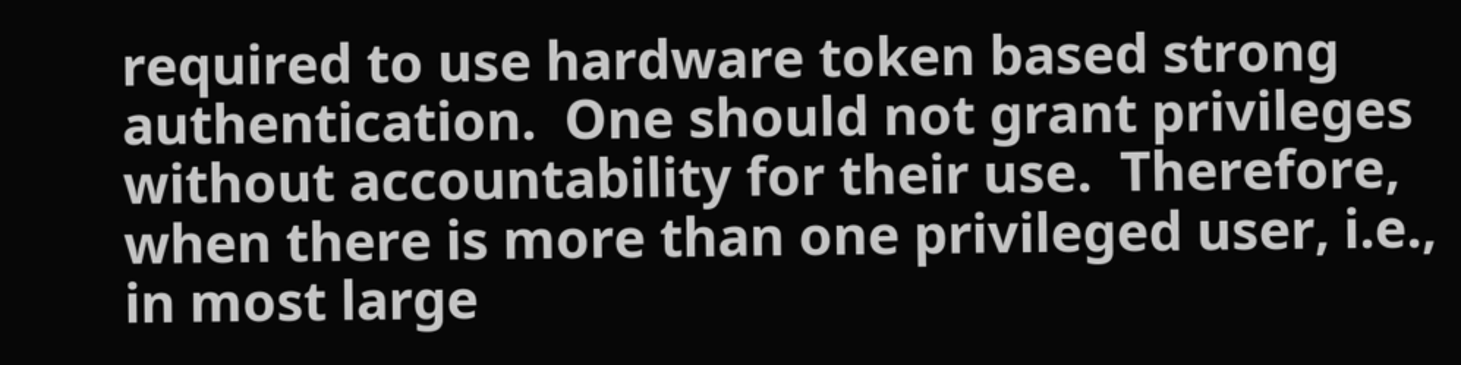required to use hardware token based strong authentication.  One should not grant privileges without accountability for their use.  Therefore, when there is more than one privileged user, i.e., in most large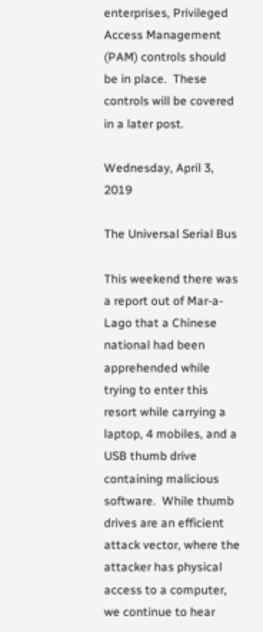enterprises, Privileged Access Management (PAM) controls should be in place.  These controls will be covered in a later post.

Wednesday, April 3, 2019

The Universal Serial Bus

This weekend there was a report out of Mar-a-Lago that a Chinese national had been apprehended while trying to enter this resort while carrying a laptop, 4 mobiles, and a USB thumb drive containing malicious software.  While thumb drives are an efficient attack vector, where the attacker has physical access to a computer, we continue to hear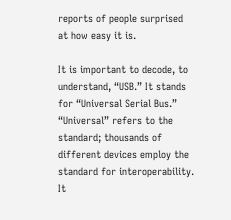reports of people surprised at how easy it is.

It is important to decode, to understand, “USB.” It stands for “Universal Serial Bus.” “Universal” refers to the standard; thousands of different devices employ the standard for interoperability. It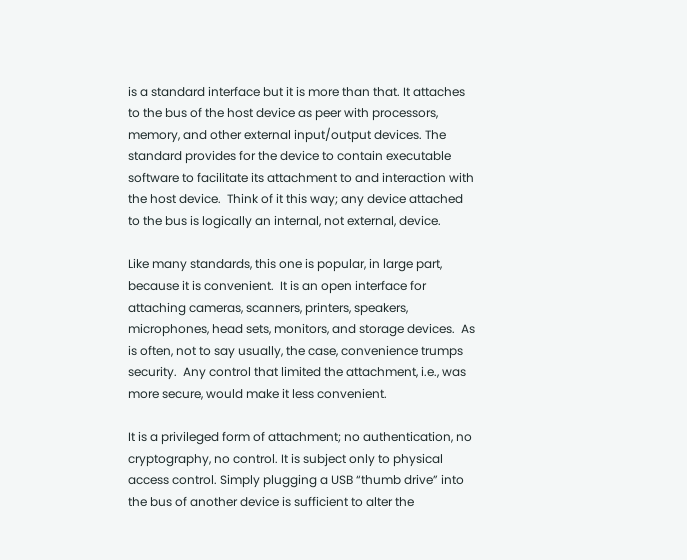is a standard interface but it is more than that. It attaches to the bus of the host device as peer with processors, memory, and other external input/output devices. The standard provides for the device to contain executable software to facilitate its attachment to and interaction with the host device.  Think of it this way; any device attached to the bus is logically an internal, not external, device.

Like many standards, this one is popular, in large part, because it is convenient.  It is an open interface for attaching cameras, scanners, printers, speakers, microphones, head sets, monitors, and storage devices.  As is often, not to say usually, the case, convenience trumps security.  Any control that limited the attachment, i.e., was more secure, would make it less convenient.

It is a privileged form of attachment; no authentication, no cryptography, no control. It is subject only to physical access control. Simply plugging a USB “thumb drive” into the bus of another device is sufficient to alter the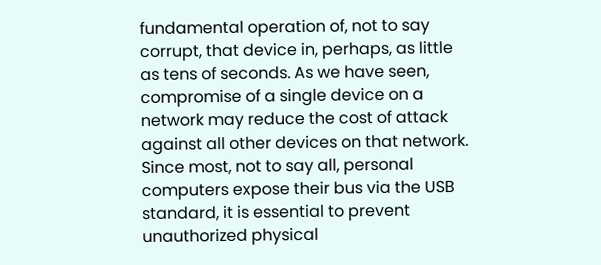fundamental operation of, not to say corrupt, that device in, perhaps, as little as tens of seconds. As we have seen, compromise of a single device on a network may reduce the cost of attack against all other devices on that network.
Since most, not to say all, personal computers expose their bus via the USB standard, it is essential to prevent unauthorized physical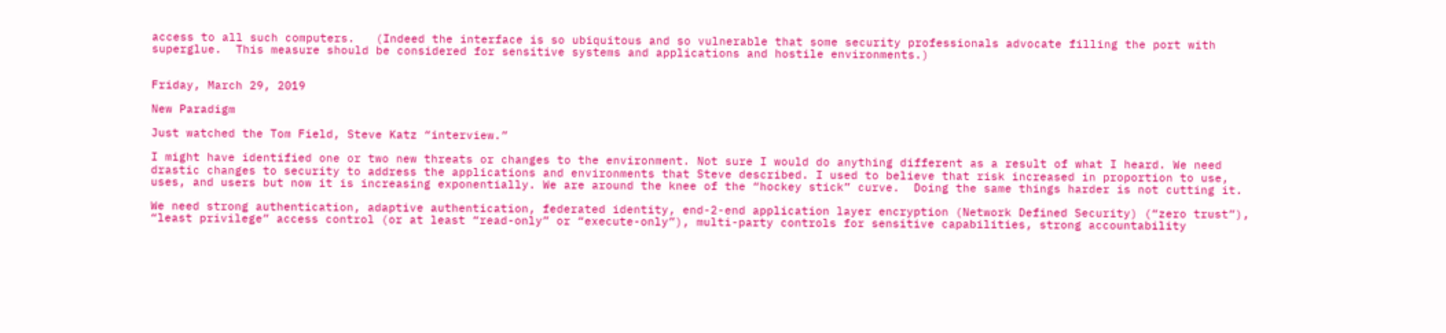access to all such computers.   (Indeed the interface is so ubiquitous and so vulnerable that some security professionals advocate filling the port with superglue.  This measure should be considered for sensitive systems and applications and hostile environments.)


Friday, March 29, 2019

New Paradigm

Just watched the Tom Field, Steve Katz “interview.”

I might have identified one or two new threats or changes to the environment. Not sure I would do anything different as a result of what I heard. We need drastic changes to security to address the applications and environments that Steve described. I used to believe that risk increased in proportion to use, uses, and users but now it is increasing exponentially. We are around the knee of the “hockey stick” curve.  Doing the same things harder is not cutting it.

We need strong authentication, adaptive authentication, federated identity, end-2-end application layer encryption (Network Defined Security) (“zero trust”), “least privilege” access control (or at least “read-only” or “execute-only”), multi-party controls for sensitive capabilities, strong accountability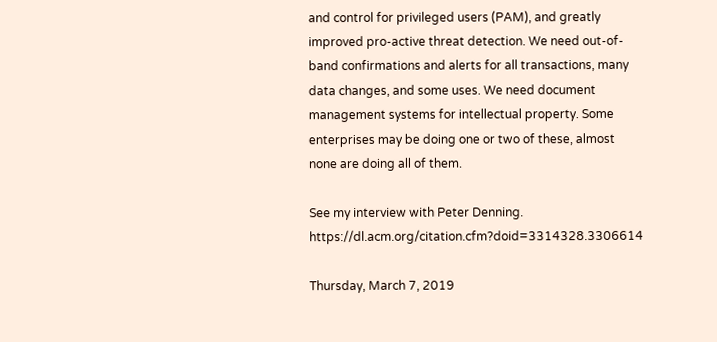and control for privileged users (PAM), and greatly improved pro-active threat detection. We need out-of-band confirmations and alerts for all transactions, many data changes, and some uses. We need document management systems for intellectual property. Some enterprises may be doing one or two of these, almost none are doing all of them.

See my interview with Peter Denning.  https://dl.acm.org/citation.cfm?doid=3314328.3306614

Thursday, March 7, 2019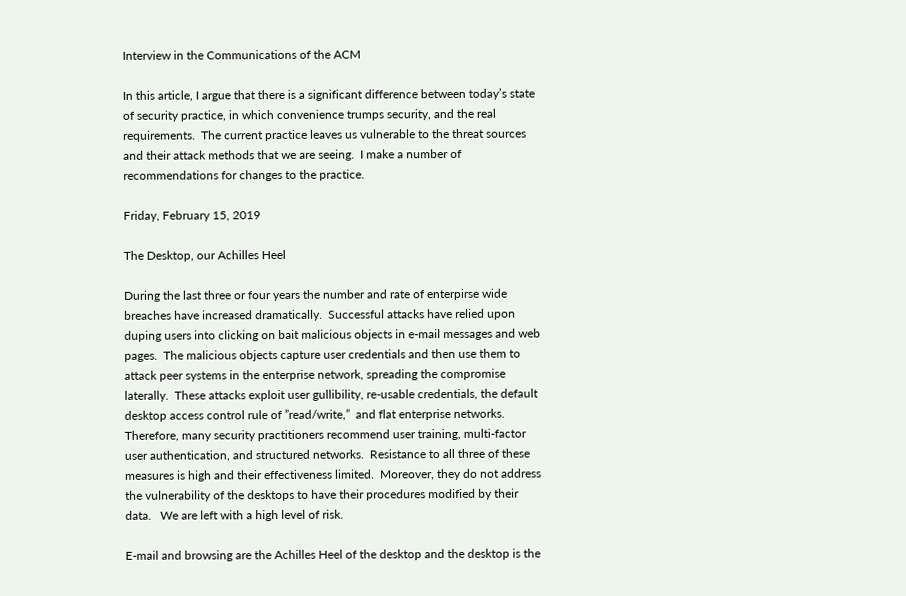Interview in the Communications of the ACM

In this article, I argue that there is a significant difference between today’s state of security practice, in which convenience trumps security, and the real requirements.  The current practice leaves us vulnerable to the threat sources and their attack methods that we are seeing.  I make a number of recommendations for changes to the practice.

Friday, February 15, 2019

The Desktop, our Achilles Heel

During the last three or four years the number and rate of enterpirse wide breaches have increased dramatically.  Successful attacks have relied upon duping users into clicking on bait malicious objects in e-mail messages and web pages.  The malicious objects capture user credentials and then use them to attack peer systems in the enterprise network, spreading the compromise laterally.  These attacks exploit user gullibility, re-usable credentials, the default desktop access control rule of ”read/write,”  and flat enterprise networks.  Therefore, many security practitioners recommend user training, multi-factor user authentication, and structured networks.  Resistance to all three of these measures is high and their effectiveness limited.  Moreover, they do not address the vulnerability of the desktops to have their procedures modified by their data.   We are left with a high level of risk.

E-mail and browsing are the Achilles Heel of the desktop and the desktop is the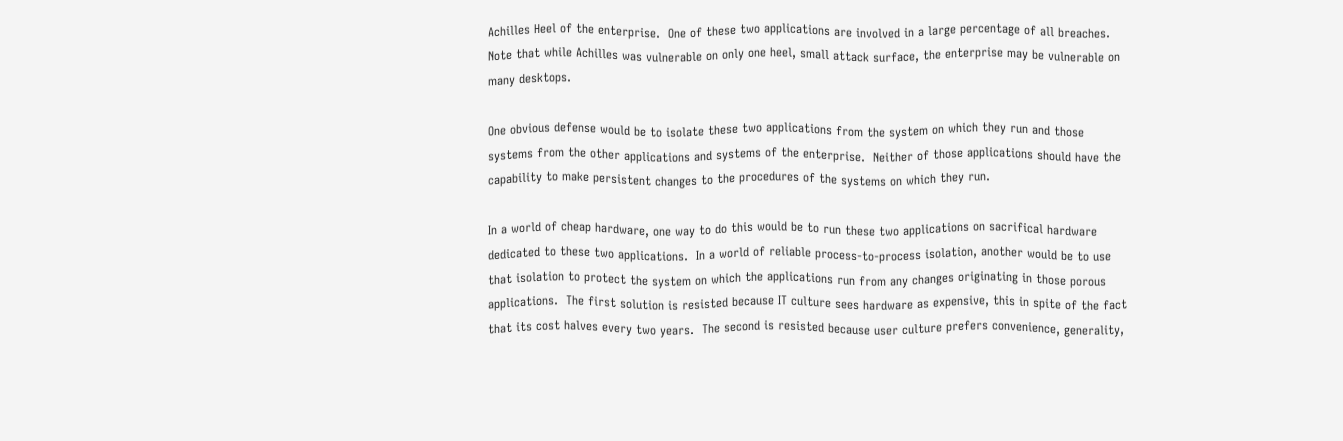Achilles Heel of the enterprise.  One of these two applications are involved in a large percentage of all breaches.  Note that while Achilles was vulnerable on only one heel, small attack surface, the enterprise may be vulnerable on many desktops.

One obvious defense would be to isolate these two applications from the system on which they run and those systems from the other applications and systems of the enterprise.  Neither of those applications should have the capability to make persistent changes to the procedures of the systems on which they run.

In a world of cheap hardware, one way to do this would be to run these two applications on sacrifical hardware dedicated to these two applications.  In a world of reliable process-to-process isolation, another would be to use that isolation to protect the system on which the applications run from any changes originating in those porous applications.  The first solution is resisted because IT culture sees hardware as expensive, this in spite of the fact that its cost halves every two years.  The second is resisted because user culture prefers convenience, generality,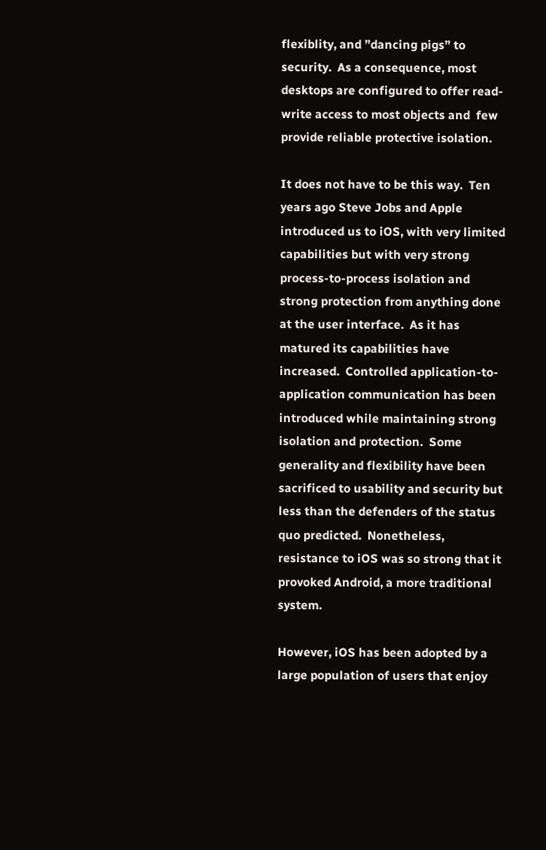flexiblity, and ”dancing pigs” to security.  As a consequence, most desktops are configured to offer read-write access to most objects and  few provide reliable protective isolation.

It does not have to be this way.  Ten years ago Steve Jobs and Apple introduced us to iOS, with very limited capabilities but with very strong process-to-process isolation and strong protection from anything done at the user interface.  As it has matured its capabilities have increased.  Controlled application-to-application communication has been introduced while maintaining strong isolation and protection.  Some generality and flexibility have been sacrificed to usability and security but less than the defenders of the status quo predicted.  Nonetheless, resistance to iOS was so strong that it provoked Android, a more traditional system.

However, iOS has been adopted by a large population of users that enjoy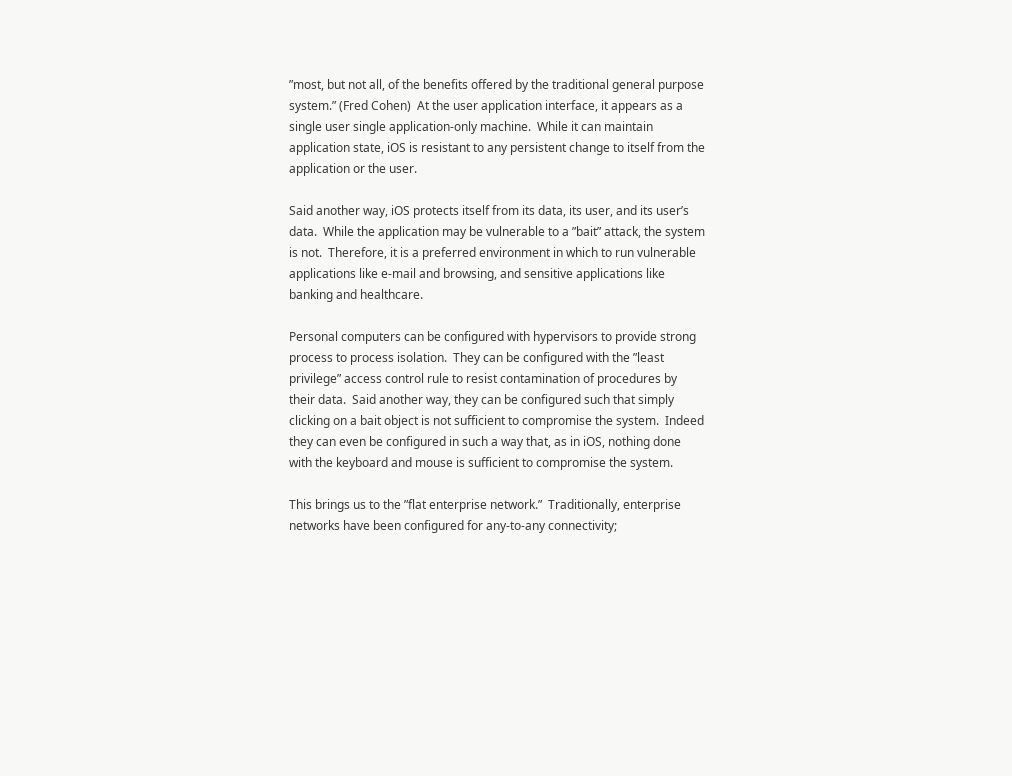”most, but not all, of the benefits offered by the traditional general purpose system.” (Fred Cohen)  At the user application interface, it appears as a single user single application-only machine.  While it can maintain application state, iOS is resistant to any persistent change to itself from the application or the user.

Said another way, iOS protects itself from its data, its user, and its user’s data.  While the application may be vulnerable to a ”bait” attack, the system is not.  Therefore, it is a preferred environment in which to run vulnerable applications like e-mail and browsing, and sensitive applications like banking and healthcare.

Personal computers can be configured with hypervisors to provide strong process to process isolation.  They can be configured with the ”least privilege” access control rule to resist contamination of procedures by their data.  Said another way, they can be configured such that simply clicking on a bait object is not sufficient to compromise the system.  Indeed they can even be configured in such a way that, as in iOS, nothing done with the keyboard and mouse is sufficient to compromise the system.

This brings us to the ”flat enterprise network.”  Traditionally, enterprise networks have been configured for any-to-any connectivity;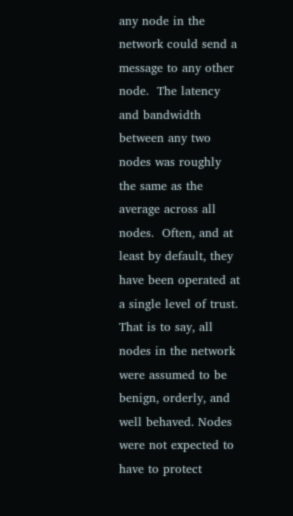any node in the network could send a message to any other node.  The latency and bandwidth between any two nodes was roughly the same as the average across all nodes.  Often, and at least by default, they have been operated at a single level of trust.  That is to say, all nodes in the network were assumed to be benign, orderly, and well behaved. Nodes were not expected to have to protect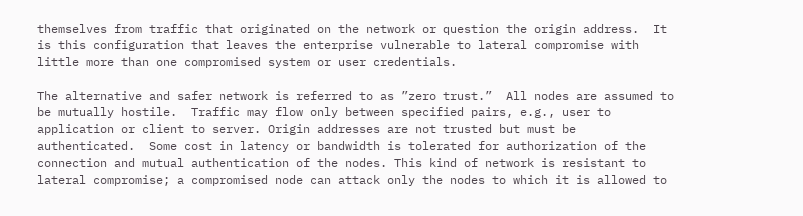themselves from traffic that originated on the network or question the origin address.  It is this configuration that leaves the enterprise vulnerable to lateral compromise with little more than one compromised system or user credentials.

The alternative and safer network is referred to as ”zero trust.”  All nodes are assumed to be mutually hostile.  Traffic may flow only between specified pairs, e.g., user to application or client to server. Origin addresses are not trusted but must be authenticated.  Some cost in latency or bandwidth is tolerated for authorization of the connection and mutual authentication of the nodes. This kind of network is resistant to lateral compromise; a compromised node can attack only the nodes to which it is allowed to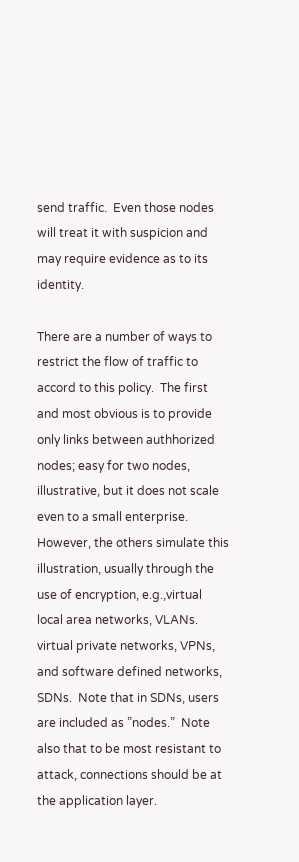send traffic.  Even those nodes will treat it with suspicion and may require evidence as to its identity.

There are a number of ways to restrict the flow of traffic to accord to this policy.  The first and most obvious is to provide only links between authhorized nodes; easy for two nodes, illustrative, but it does not scale even to a small enterprise.   However, the others simulate this illustration, usually through the use of encryption, e.g.,virtual local area networks, VLANs. virtual private networks, VPNs, and software defined networks, SDNs.  Note that in SDNs, users are included as ”nodes.”  Note also that to be most resistant to attack, connections should be at the application layer.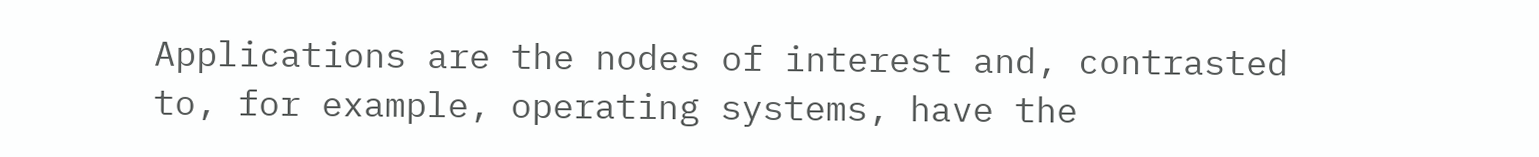Applications are the nodes of interest and, contrasted to, for example, operating systems, have the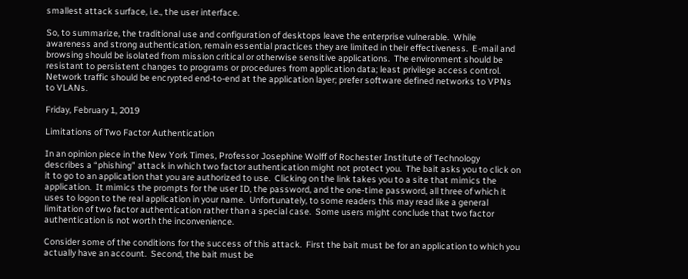smallest attack surface, i.e., the user interface.

So, to summarize, the traditional use and configuration of desktops leave the enterprise vulnerable.  While awareness and strong authentication, remain essential practices they are limited in their effectiveness.  E-mail and browsing should be isolated from mission critical or otherwise sensitive applications.  The environment should be resistant to persistent changes to programs or procedures from application data; least privilege access control.  Network traffic should be encrypted end-to-end at the application layer; prefer software defined networks to VPNs to VLANs.

Friday, February 1, 2019

Limitations of Two Factor Authentication

In an opinion piece in the New York Times, Professor Josephine Wolff of Rochester Institute of Technology describes a “phishing” attack in which two factor authentication might not protect you.  The bait asks you to click on it to go to an application that you are authorized to use.  Clicking on the link takes you to a site that mimics the application.  It mimics the prompts for the user ID, the password, and the one-time password, all three of which it uses to logon to the real application in your name.  Unfortunately, to some readers this may read like a general limitation of two factor authentication rather than a special case.  Some users might conclude that two factor authentication is not worth the inconvenience.

Consider some of the conditions for the success of this attack.  First the bait must be for an application to which you actually have an account.  Second, the bait must be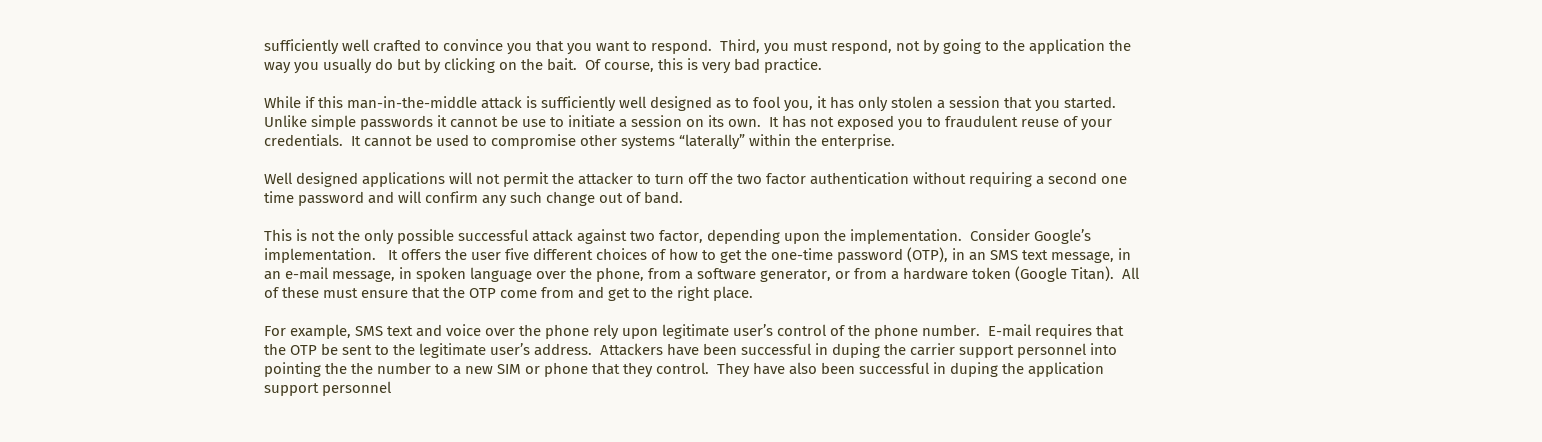sufficiently well crafted to convince you that you want to respond.  Third, you must respond, not by going to the application the way you usually do but by clicking on the bait.  Of course, this is very bad practice.

While if this man-in-the-middle attack is sufficiently well designed as to fool you, it has only stolen a session that you started. Unlike simple passwords it cannot be use to initiate a session on its own.  It has not exposed you to fraudulent reuse of your credentials.  It cannot be used to compromise other systems “laterally” within the enterprise.

Well designed applications will not permit the attacker to turn off the two factor authentication without requiring a second one time password and will confirm any such change out of band.

This is not the only possible successful attack against two factor, depending upon the implementation.  Consider Google’s implementation.   It offers the user five different choices of how to get the one-time password (OTP), in an SMS text message, in an e-mail message, in spoken language over the phone, from a software generator, or from a hardware token (Google Titan).  All of these must ensure that the OTP come from and get to the right place.

For example, SMS text and voice over the phone rely upon legitimate user’s control of the phone number.  E-mail requires that the OTP be sent to the legitimate user’s address.  Attackers have been successful in duping the carrier support personnel into pointing the the number to a new SIM or phone that they control.  They have also been successful in duping the application support personnel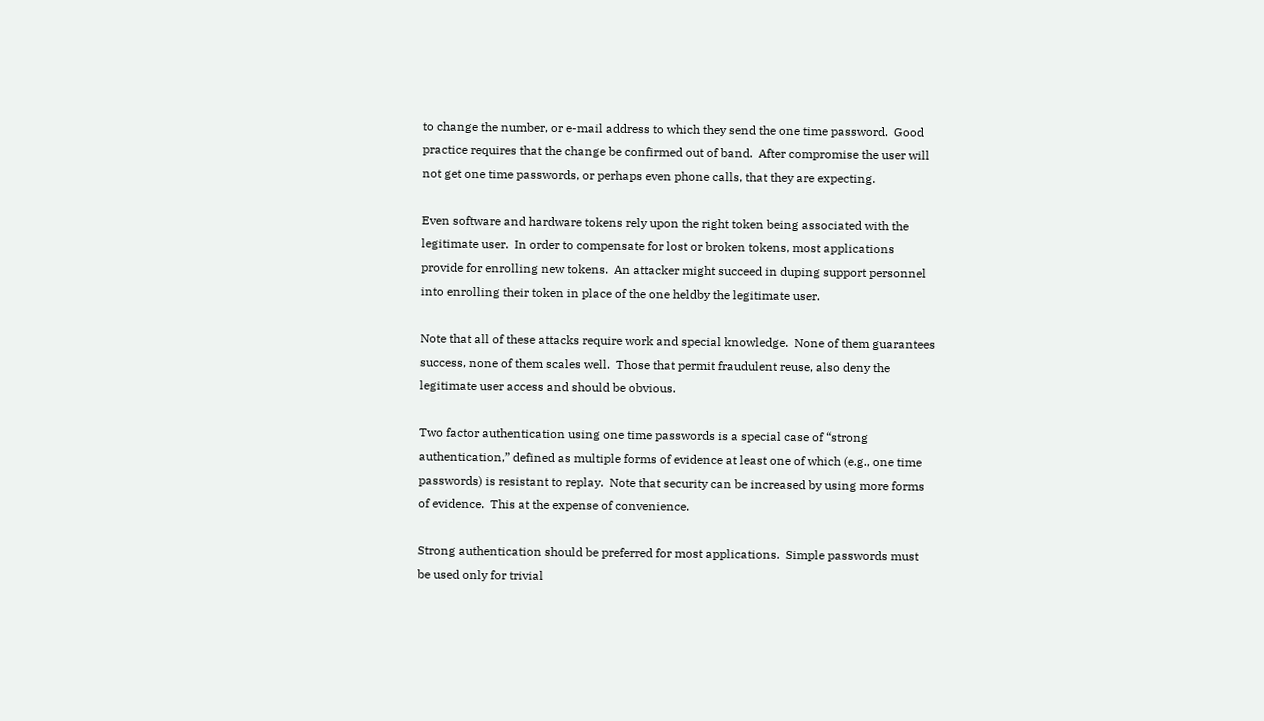to change the number, or e-mail address to which they send the one time password.  Good practice requires that the change be confirmed out of band.  After compromise the user will not get one time passwords, or perhaps even phone calls, that they are expecting.

Even software and hardware tokens rely upon the right token being associated with the legitimate user.  In order to compensate for lost or broken tokens, most applications provide for enrolling new tokens.  An attacker might succeed in duping support personnel into enrolling their token in place of the one heldby the legitimate user.

Note that all of these attacks require work and special knowledge.  None of them guarantees success, none of them scales well.  Those that permit fraudulent reuse, also deny the legitimate user access and should be obvious.

Two factor authentication using one time passwords is a special case of “strong authentication,” defined as multiple forms of evidence at least one of which (e.g., one time passwords) is resistant to replay.  Note that security can be increased by using more forms of evidence.  This at the expense of convenience.

Strong authentication should be preferred for most applications.  Simple passwords must be used only for trivial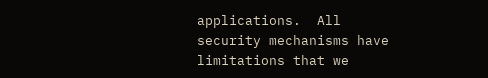applications.  All security mechanisms have limitations that we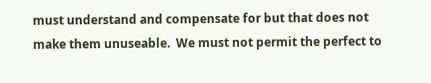must understand and compensate for but that does not make them unuseable.  We must not permit the perfect to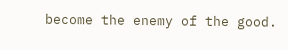become the enemy of the good.